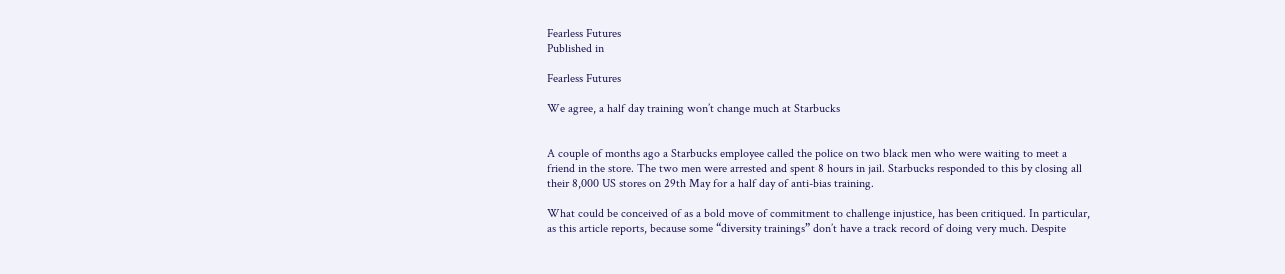Fearless Futures
Published in

Fearless Futures

We agree, a half day training won’t change much at Starbucks


A couple of months ago a Starbucks employee called the police on two black men who were waiting to meet a friend in the store. The two men were arrested and spent 8 hours in jail. Starbucks responded to this by closing all their 8,000 US stores on 29th May for a half day of anti-bias training.

What could be conceived of as a bold move of commitment to challenge injustice, has been critiqued. In particular, as this article reports, because some “diversity trainings” don’t have a track record of doing very much. Despite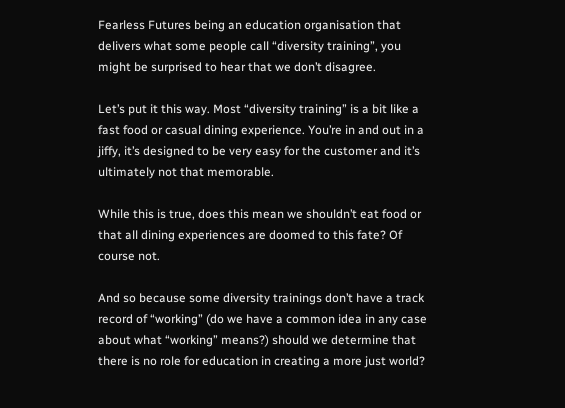Fearless Futures being an education organisation that delivers what some people call “diversity training”, you might be surprised to hear that we don’t disagree.

Let’s put it this way. Most “diversity training” is a bit like a fast food or casual dining experience. You’re in and out in a jiffy, it’s designed to be very easy for the customer and it’s ultimately not that memorable.

While this is true, does this mean we shouldn’t eat food or that all dining experiences are doomed to this fate? Of course not.

And so because some diversity trainings don’t have a track record of “working” (do we have a common idea in any case about what “working” means?) should we determine that there is no role for education in creating a more just world?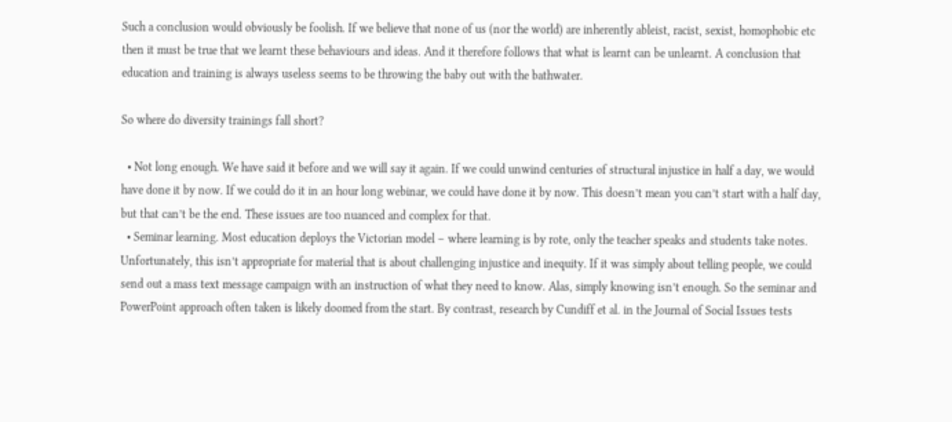Such a conclusion would obviously be foolish. If we believe that none of us (nor the world) are inherently ableist, racist, sexist, homophobic etc then it must be true that we learnt these behaviours and ideas. And it therefore follows that what is learnt can be unlearnt. A conclusion that education and training is always useless seems to be throwing the baby out with the bathwater.

So where do diversity trainings fall short?

  • Not long enough. We have said it before and we will say it again. If we could unwind centuries of structural injustice in half a day, we would have done it by now. If we could do it in an hour long webinar, we could have done it by now. This doesn’t mean you can’t start with a half day, but that can’t be the end. These issues are too nuanced and complex for that.
  • Seminar learning. Most education deploys the Victorian model – where learning is by rote, only the teacher speaks and students take notes. Unfortunately, this isn’t appropriate for material that is about challenging injustice and inequity. If it was simply about telling people, we could send out a mass text message campaign with an instruction of what they need to know. Alas, simply knowing isn’t enough. So the seminar and PowerPoint approach often taken is likely doomed from the start. By contrast, research by Cundiff et al. in the Journal of Social Issues tests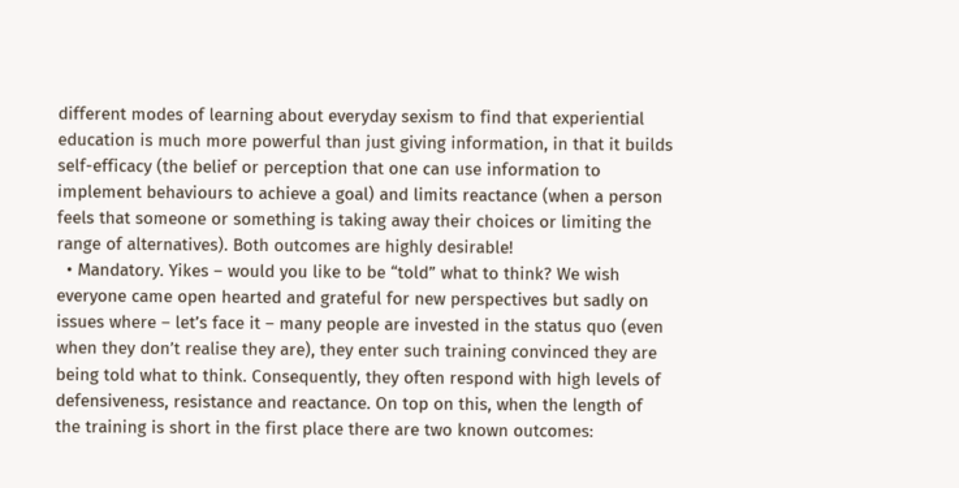different modes of learning about everyday sexism to find that experiential education is much more powerful than just giving information, in that it builds self-efficacy (the belief or perception that one can use information to implement behaviours to achieve a goal) and limits reactance (when a person feels that someone or something is taking away their choices or limiting the range of alternatives). Both outcomes are highly desirable!
  • Mandatory. Yikes – would you like to be “told” what to think? We wish everyone came open hearted and grateful for new perspectives but sadly on issues where – let’s face it – many people are invested in the status quo (even when they don’t realise they are), they enter such training convinced they are being told what to think. Consequently, they often respond with high levels of defensiveness, resistance and reactance. On top on this, when the length of the training is short in the first place there are two known outcomes: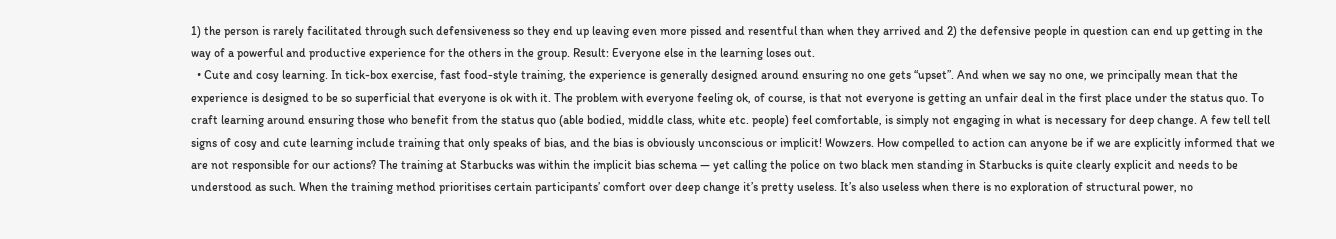1) the person is rarely facilitated through such defensiveness so they end up leaving even more pissed and resentful than when they arrived and 2) the defensive people in question can end up getting in the way of a powerful and productive experience for the others in the group. Result: Everyone else in the learning loses out.
  • Cute and cosy learning. In tick-box exercise, fast food-style training, the experience is generally designed around ensuring no one gets “upset”. And when we say no one, we principally mean that the experience is designed to be so superficial that everyone is ok with it. The problem with everyone feeling ok, of course, is that not everyone is getting an unfair deal in the first place under the status quo. To craft learning around ensuring those who benefit from the status quo (able bodied, middle class, white etc. people) feel comfortable, is simply not engaging in what is necessary for deep change. A few tell tell signs of cosy and cute learning include training that only speaks of bias, and the bias is obviously unconscious or implicit! Wowzers. How compelled to action can anyone be if we are explicitly informed that we are not responsible for our actions? The training at Starbucks was within the implicit bias schema — yet calling the police on two black men standing in Starbucks is quite clearly explicit and needs to be understood as such. When the training method prioritises certain participants’ comfort over deep change it’s pretty useless. It’s also useless when there is no exploration of structural power, no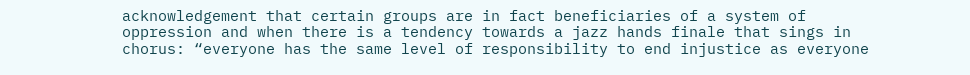acknowledgement that certain groups are in fact beneficiaries of a system of oppression and when there is a tendency towards a jazz hands finale that sings in chorus: “everyone has the same level of responsibility to end injustice as everyone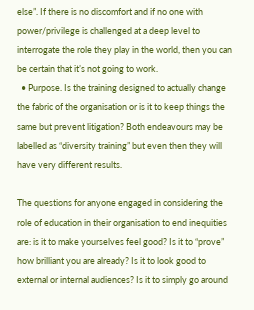else”. If there is no discomfort and if no one with power/privilege is challenged at a deep level to interrogate the role they play in the world, then you can be certain that it’s not going to work.
  • Purpose. Is the training designed to actually change the fabric of the organisation or is it to keep things the same but prevent litigation? Both endeavours may be labelled as “diversity training” but even then they will have very different results.

The questions for anyone engaged in considering the role of education in their organisation to end inequities are: is it to make yourselves feel good? Is it to “prove” how brilliant you are already? Is it to look good to external or internal audiences? Is it to simply go around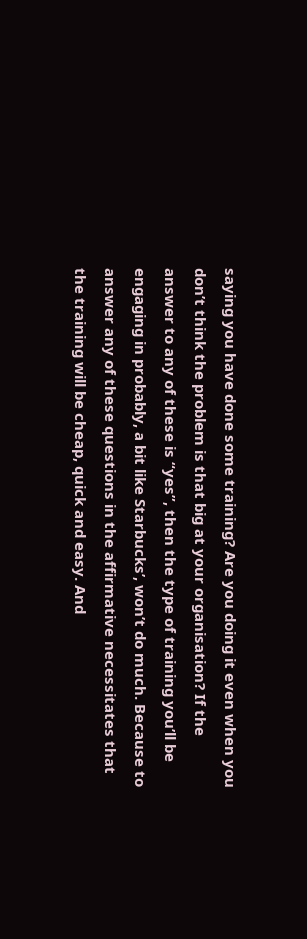saying you have done some training? Are you doing it even when you don’t think the problem is that big at your organisation? If the answer to any of these is “yes”, then the type of training you’ll be engaging in probably, a bit like Starbucks’, won’t do much. Because to answer any of these questions in the affirmative necessitates that the training will be cheap, quick and easy. And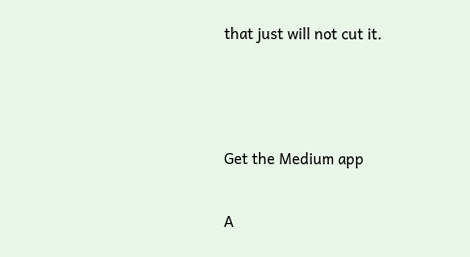that just will not cut it.



Get the Medium app

A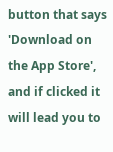button that says 'Download on the App Store', and if clicked it will lead you to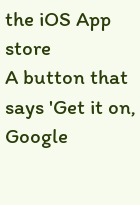the iOS App store
A button that says 'Get it on, Google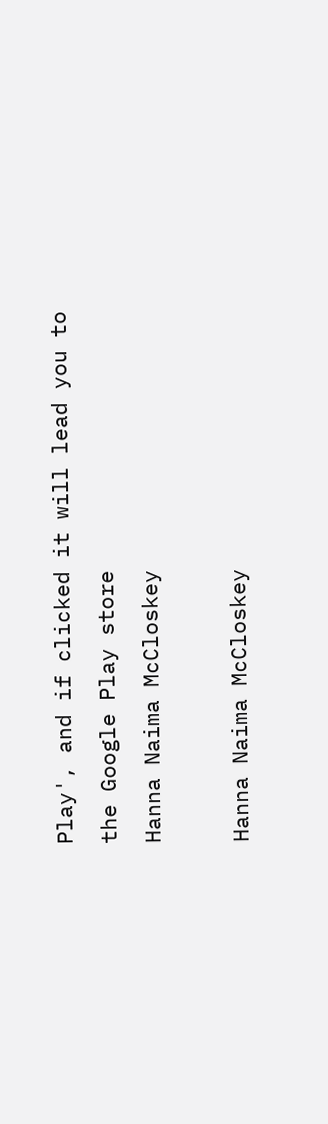Play', and if clicked it will lead you to the Google Play store
Hanna Naima McCloskey

Hanna Naima McCloskey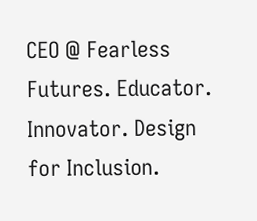CEO @ Fearless Futures. Educator. Innovator. Design for Inclusion.